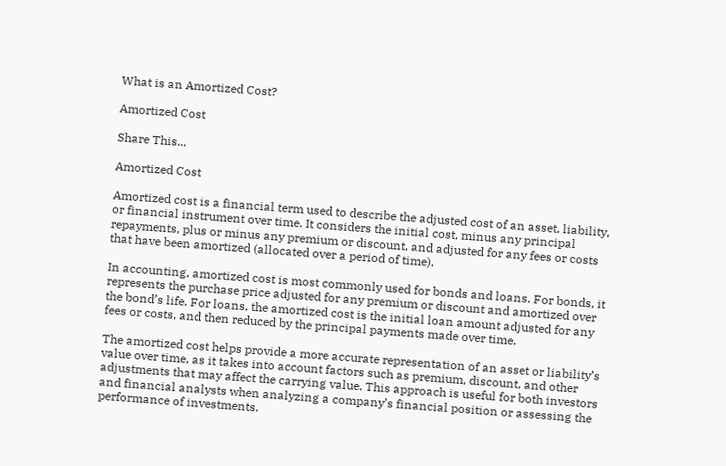What is an Amortized Cost?

Amortized Cost

Share This...

Amortized Cost

Amortized cost is a financial term used to describe the adjusted cost of an asset, liability, or financial instrument over time. It considers the initial cost, minus any principal repayments, plus or minus any premium or discount, and adjusted for any fees or costs that have been amortized (allocated over a period of time).

In accounting, amortized cost is most commonly used for bonds and loans. For bonds, it represents the purchase price adjusted for any premium or discount and amortized over the bond’s life. For loans, the amortized cost is the initial loan amount adjusted for any fees or costs, and then reduced by the principal payments made over time.

The amortized cost helps provide a more accurate representation of an asset or liability’s value over time, as it takes into account factors such as premium, discount, and other adjustments that may affect the carrying value. This approach is useful for both investors and financial analysts when analyzing a company’s financial position or assessing the performance of investments.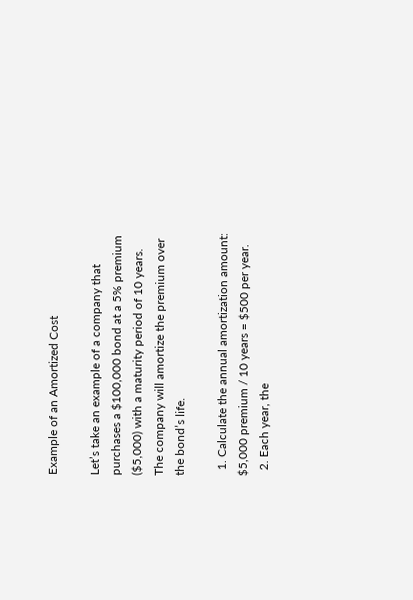Example of an Amortized Cost

Let’s take an example of a company that purchases a $100,000 bond at a 5% premium ($5,000) with a maturity period of 10 years. The company will amortize the premium over the bond’s life.

  1. Calculate the annual amortization amount: $5,000 premium / 10 years = $500 per year.
  2. Each year, the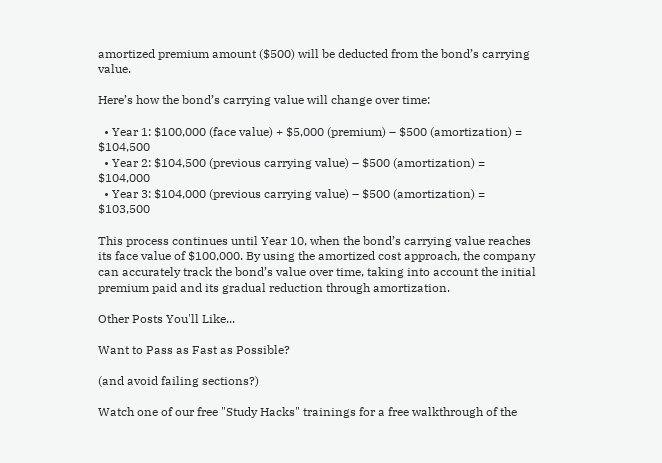amortized premium amount ($500) will be deducted from the bond’s carrying value.

Here’s how the bond’s carrying value will change over time:

  • Year 1: $100,000 (face value) + $5,000 (premium) – $500 (amortization) = $104,500
  • Year 2: $104,500 (previous carrying value) – $500 (amortization) = $104,000
  • Year 3: $104,000 (previous carrying value) – $500 (amortization) = $103,500

This process continues until Year 10, when the bond’s carrying value reaches its face value of $100,000. By using the amortized cost approach, the company can accurately track the bond’s value over time, taking into account the initial premium paid and its gradual reduction through amortization.

Other Posts You'll Like...

Want to Pass as Fast as Possible?

(and avoid failing sections?)

Watch one of our free "Study Hacks" trainings for a free walkthrough of the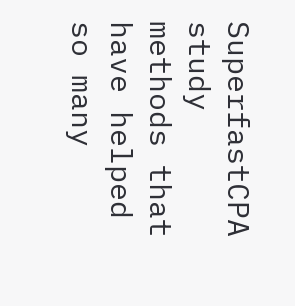SuperfastCPA study methods that have helped so many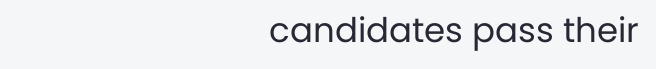candidates pass their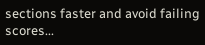sections faster and avoid failing scores...